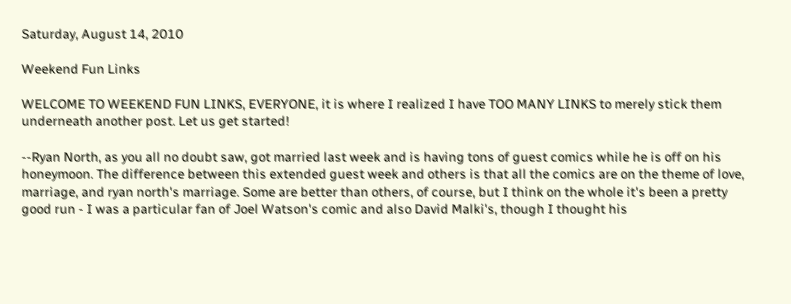Saturday, August 14, 2010

Weekend Fun Links

WELCOME TO WEEKEND FUN LINKS, EVERYONE, it is where I realized I have TOO MANY LINKS to merely stick them underneath another post. Let us get started!

--Ryan North, as you all no doubt saw, got married last week and is having tons of guest comics while he is off on his honeymoon. The difference between this extended guest week and others is that all the comics are on the theme of love, marriage, and ryan north's marriage. Some are better than others, of course, but I think on the whole it's been a pretty good run - I was a particular fan of Joel Watson's comic and also David Malki's, though I thought his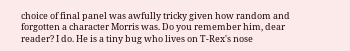choice of final panel was awfully tricky given how random and forgotten a character Morris was. Do you remember him, dear reader? I do. He is a tiny bug who lives on T-Rex's nose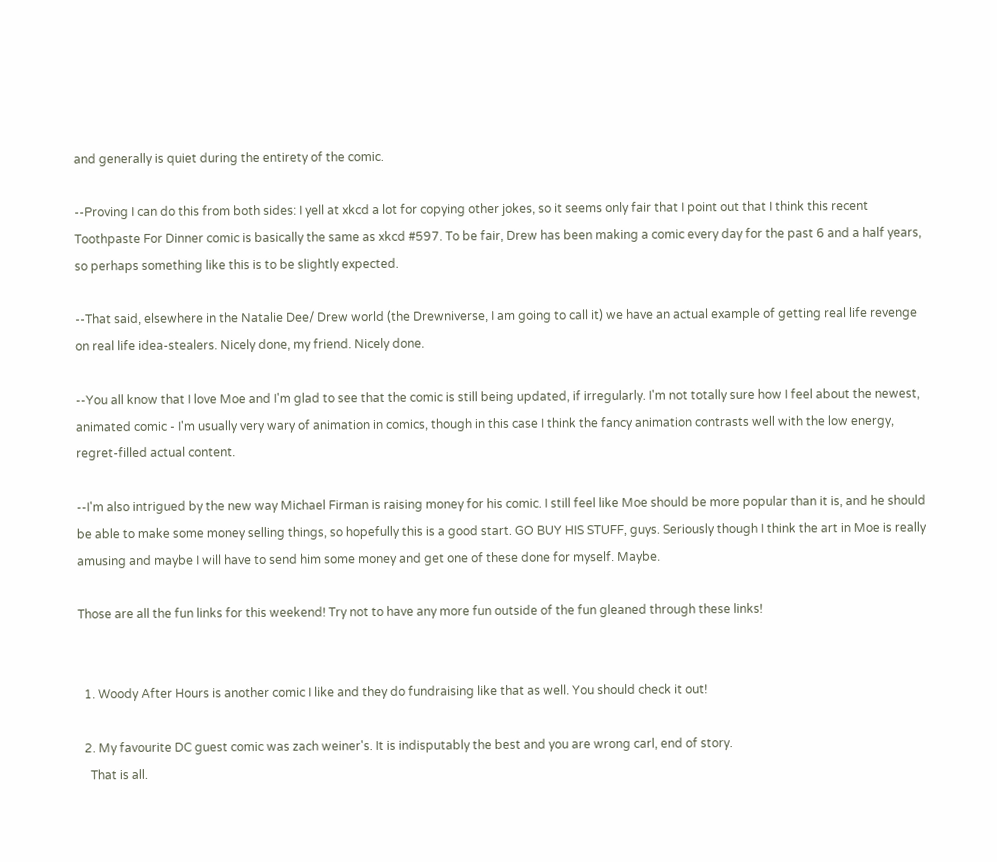and generally is quiet during the entirety of the comic.

--Proving I can do this from both sides: I yell at xkcd a lot for copying other jokes, so it seems only fair that I point out that I think this recent Toothpaste For Dinner comic is basically the same as xkcd #597. To be fair, Drew has been making a comic every day for the past 6 and a half years, so perhaps something like this is to be slightly expected.

--That said, elsewhere in the Natalie Dee/ Drew world (the Drewniverse, I am going to call it) we have an actual example of getting real life revenge on real life idea-stealers. Nicely done, my friend. Nicely done.

--You all know that I love Moe and I'm glad to see that the comic is still being updated, if irregularly. I'm not totally sure how I feel about the newest, animated comic - I'm usually very wary of animation in comics, though in this case I think the fancy animation contrasts well with the low energy, regret-filled actual content.

--I'm also intrigued by the new way Michael Firman is raising money for his comic. I still feel like Moe should be more popular than it is, and he should be able to make some money selling things, so hopefully this is a good start. GO BUY HIS STUFF, guys. Seriously though I think the art in Moe is really amusing and maybe I will have to send him some money and get one of these done for myself. Maybe.

Those are all the fun links for this weekend! Try not to have any more fun outside of the fun gleaned through these links!


  1. Woody After Hours is another comic I like and they do fundraising like that as well. You should check it out!

  2. My favourite DC guest comic was zach weiner's. It is indisputably the best and you are wrong carl, end of story.
    That is all.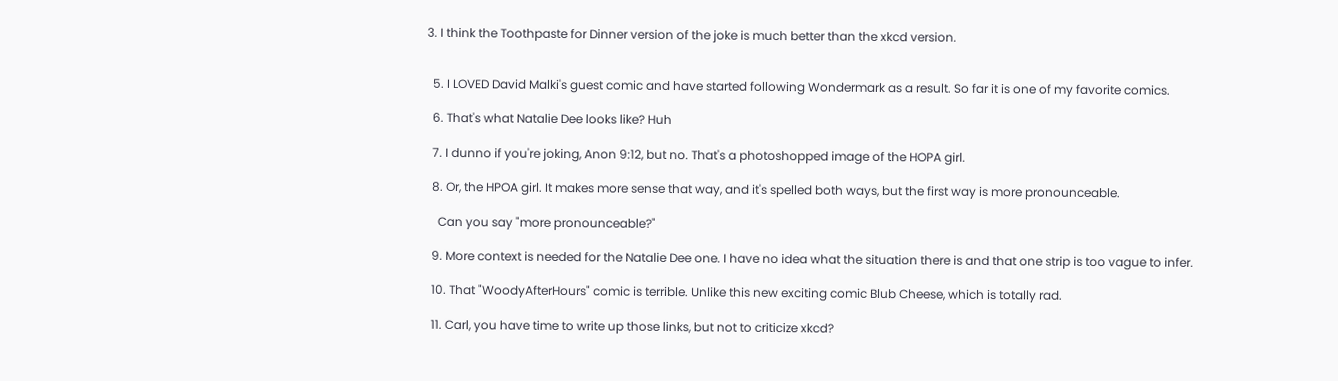3. I think the Toothpaste for Dinner version of the joke is much better than the xkcd version.


  5. I LOVED David Malki's guest comic and have started following Wondermark as a result. So far it is one of my favorite comics.

  6. That's what Natalie Dee looks like? Huh

  7. I dunno if you're joking, Anon 9:12, but no. That's a photoshopped image of the HOPA girl.

  8. Or, the HPOA girl. It makes more sense that way, and it's spelled both ways, but the first way is more pronounceable.

    Can you say "more pronounceable?"

  9. More context is needed for the Natalie Dee one. I have no idea what the situation there is and that one strip is too vague to infer.

  10. That "WoodyAfterHours" comic is terrible. Unlike this new exciting comic Blub Cheese, which is totally rad.

  11. Carl, you have time to write up those links, but not to criticize xkcd?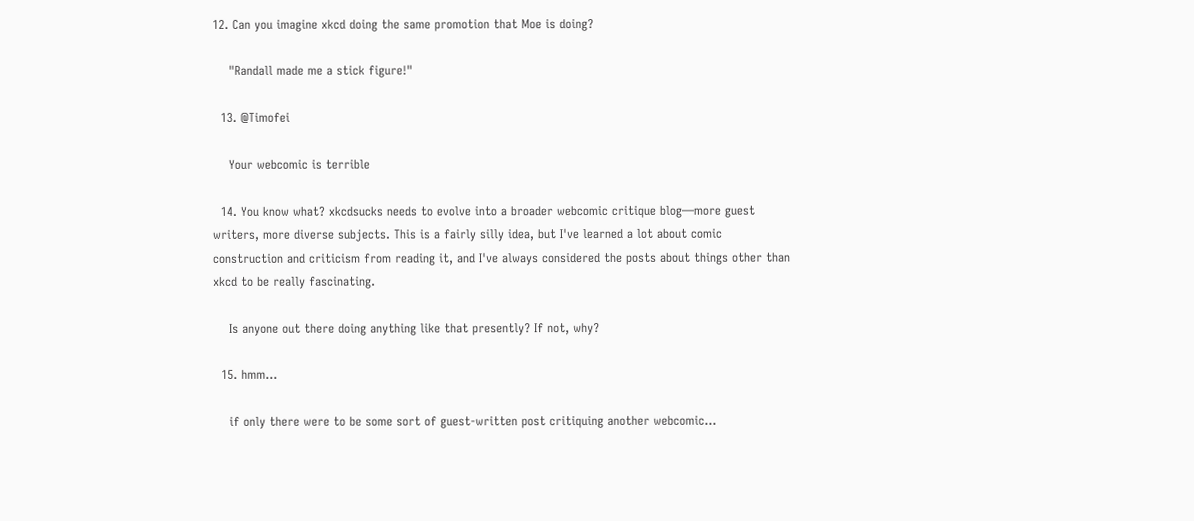12. Can you imagine xkcd doing the same promotion that Moe is doing?

    "Randall made me a stick figure!"

  13. @Timofei

    Your webcomic is terrible

  14. You know what? xkcdsucks needs to evolve into a broader webcomic critique blog—more guest writers, more diverse subjects. This is a fairly silly idea, but I've learned a lot about comic construction and criticism from reading it, and I've always considered the posts about things other than xkcd to be really fascinating.

    Is anyone out there doing anything like that presently? If not, why?

  15. hmm...

    if only there were to be some sort of guest-written post critiquing another webcomic...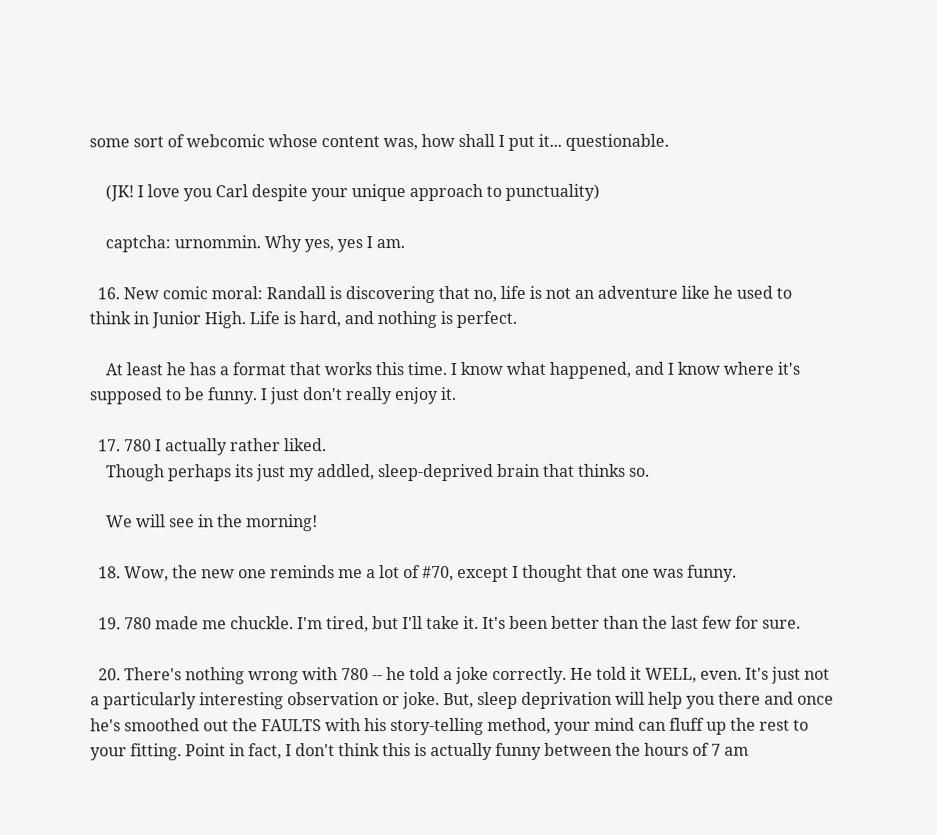some sort of webcomic whose content was, how shall I put it... questionable.

    (JK! I love you Carl despite your unique approach to punctuality)

    captcha: urnommin. Why yes, yes I am.

  16. New comic moral: Randall is discovering that no, life is not an adventure like he used to think in Junior High. Life is hard, and nothing is perfect.

    At least he has a format that works this time. I know what happened, and I know where it's supposed to be funny. I just don't really enjoy it.

  17. 780 I actually rather liked.
    Though perhaps its just my addled, sleep-deprived brain that thinks so.

    We will see in the morning!

  18. Wow, the new one reminds me a lot of #70, except I thought that one was funny.

  19. 780 made me chuckle. I'm tired, but I'll take it. It's been better than the last few for sure.

  20. There's nothing wrong with 780 -- he told a joke correctly. He told it WELL, even. It's just not a particularly interesting observation or joke. But, sleep deprivation will help you there and once he's smoothed out the FAULTS with his story-telling method, your mind can fluff up the rest to your fitting. Point in fact, I don't think this is actually funny between the hours of 7 am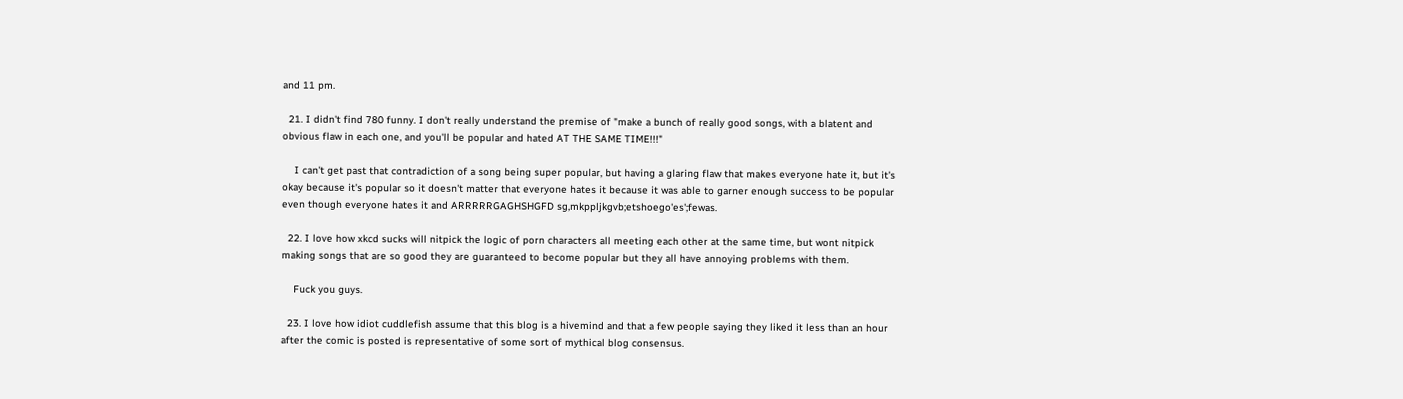and 11 pm.

  21. I didn't find 780 funny. I don't really understand the premise of "make a bunch of really good songs, with a blatent and obvious flaw in each one, and you'll be popular and hated AT THE SAME TIME!!!"

    I can't get past that contradiction of a song being super popular, but having a glaring flaw that makes everyone hate it, but it's okay because it's popular so it doesn't matter that everyone hates it because it was able to garner enough success to be popular even though everyone hates it and ARRRRRGAGHSHGFD sg,mkppljkgvb;etshoego'es';fewas.

  22. I love how xkcd sucks will nitpick the logic of porn characters all meeting each other at the same time, but wont nitpick making songs that are so good they are guaranteed to become popular but they all have annoying problems with them.

    Fuck you guys.

  23. I love how idiot cuddlefish assume that this blog is a hivemind and that a few people saying they liked it less than an hour after the comic is posted is representative of some sort of mythical blog consensus.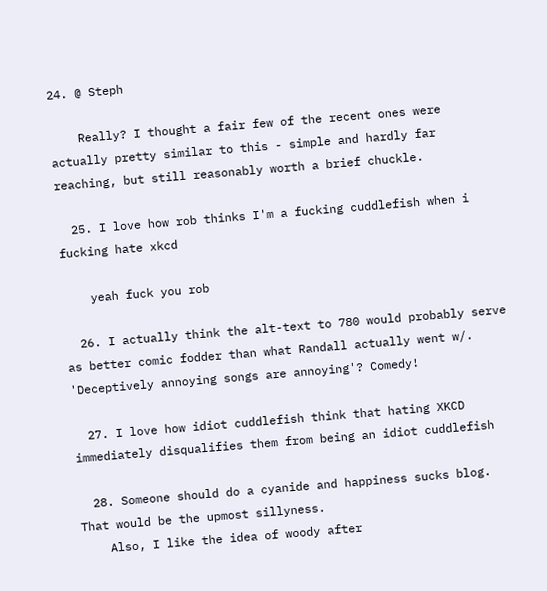24. @ Steph

    Really? I thought a fair few of the recent ones were actually pretty similar to this - simple and hardly far reaching, but still reasonably worth a brief chuckle.

  25. I love how rob thinks I'm a fucking cuddlefish when i fucking hate xkcd

    yeah fuck you rob

  26. I actually think the alt-text to 780 would probably serve as better comic fodder than what Randall actually went w/. 'Deceptively annoying songs are annoying'? Comedy!

  27. I love how idiot cuddlefish think that hating XKCD immediately disqualifies them from being an idiot cuddlefish

  28. Someone should do a cyanide and happiness sucks blog. That would be the upmost sillyness.
    Also, I like the idea of woody after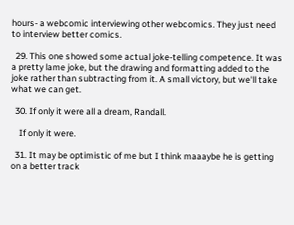hours- a webcomic interviewing other webcomics. They just need to interview better comics.

  29. This one showed some actual joke-telling competence. It was a pretty lame joke, but the drawing and formatting added to the joke rather than subtracting from it. A small victory, but we'll take what we can get.

  30. If only it were all a dream, Randall.

    If only it were.

  31. It may be optimistic of me but I think maaaybe he is getting on a better track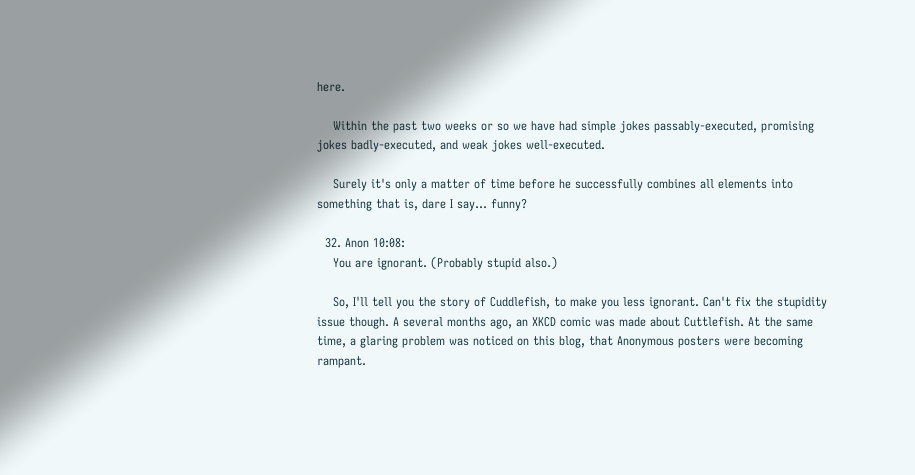here.

    Within the past two weeks or so we have had simple jokes passably-executed, promising jokes badly-executed, and weak jokes well-executed.

    Surely it's only a matter of time before he successfully combines all elements into something that is, dare I say... funny?

  32. Anon 10:08:
    You are ignorant. (Probably stupid also.)

    So, I'll tell you the story of Cuddlefish, to make you less ignorant. Can't fix the stupidity issue though. A several months ago, an XKCD comic was made about Cuttlefish. At the same time, a glaring problem was noticed on this blog, that Anonymous posters were becoming rampant.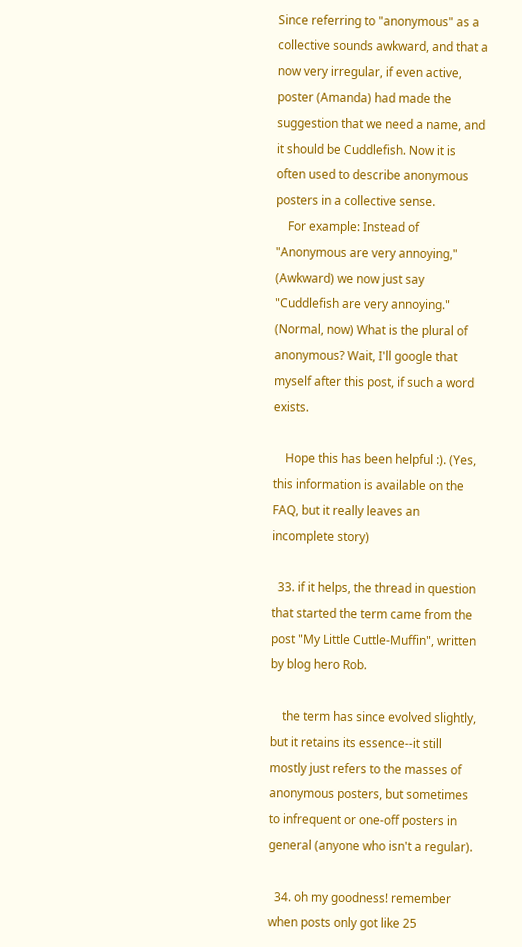Since referring to "anonymous" as a collective sounds awkward, and that a now very irregular, if even active, poster (Amanda) had made the suggestion that we need a name, and it should be Cuddlefish. Now it is often used to describe anonymous posters in a collective sense.
    For example: Instead of "Anonymous are very annoying," (Awkward) we now just say "Cuddlefish are very annoying." (Normal, now) What is the plural of anonymous? Wait, I'll google that myself after this post, if such a word exists.

    Hope this has been helpful :). (Yes, this information is available on the FAQ, but it really leaves an incomplete story)

  33. if it helps, the thread in question that started the term came from the post "My Little Cuttle-Muffin", written by blog hero Rob.

    the term has since evolved slightly, but it retains its essence--it still mostly just refers to the masses of anonymous posters, but sometimes to infrequent or one-off posters in general (anyone who isn't a regular).

  34. oh my goodness! remember when posts only got like 25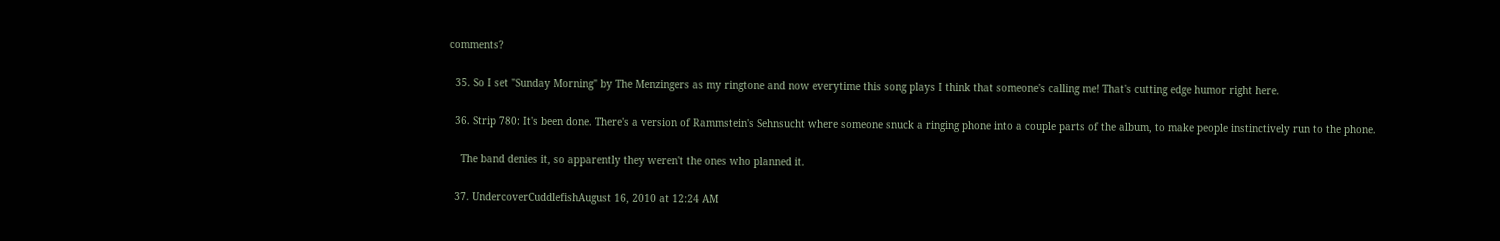comments?

  35. So I set "Sunday Morning" by The Menzingers as my ringtone and now everytime this song plays I think that someone's calling me! That's cutting edge humor right here.

  36. Strip 780: It's been done. There's a version of Rammstein's Sehnsucht where someone snuck a ringing phone into a couple parts of the album, to make people instinctively run to the phone.

    The band denies it, so apparently they weren't the ones who planned it.

  37. UndercoverCuddlefishAugust 16, 2010 at 12:24 AM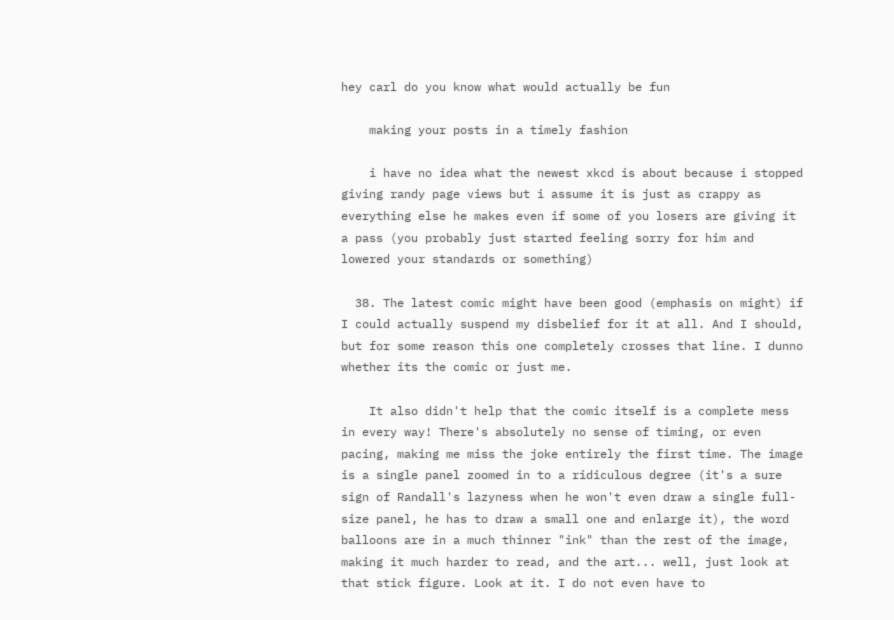hey carl do you know what would actually be fun

    making your posts in a timely fashion

    i have no idea what the newest xkcd is about because i stopped giving randy page views but i assume it is just as crappy as everything else he makes even if some of you losers are giving it a pass (you probably just started feeling sorry for him and lowered your standards or something)

  38. The latest comic might have been good (emphasis on might) if I could actually suspend my disbelief for it at all. And I should, but for some reason this one completely crosses that line. I dunno whether its the comic or just me.

    It also didn't help that the comic itself is a complete mess in every way! There's absolutely no sense of timing, or even pacing, making me miss the joke entirely the first time. The image is a single panel zoomed in to a ridiculous degree (it's a sure sign of Randall's lazyness when he won't even draw a single full-size panel, he has to draw a small one and enlarge it), the word balloons are in a much thinner "ink" than the rest of the image, making it much harder to read, and the art... well, just look at that stick figure. Look at it. I do not even have to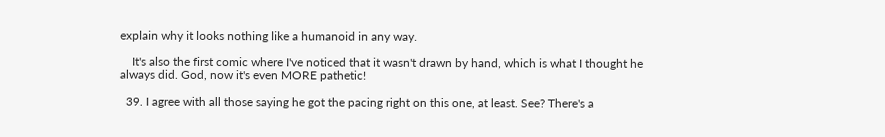explain why it looks nothing like a humanoid in any way.

    It's also the first comic where I've noticed that it wasn't drawn by hand, which is what I thought he always did. God, now it's even MORE pathetic!

  39. I agree with all those saying he got the pacing right on this one, at least. See? There's a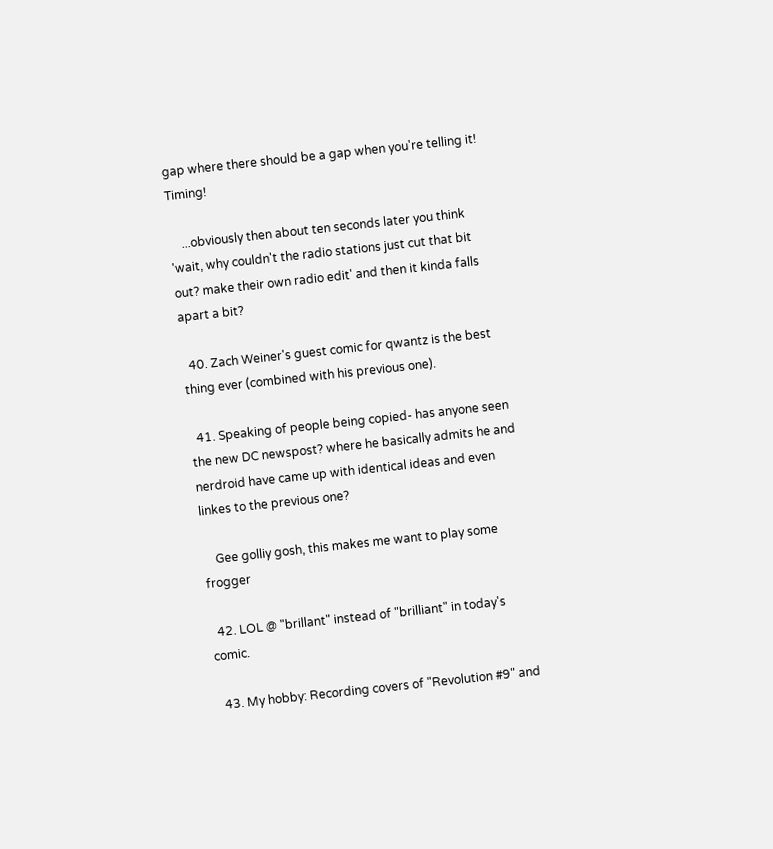gap where there should be a gap when you're telling it! Timing!

    ...obviously then about ten seconds later you think 'wait, why couldn't the radio stations just cut that bit out? make their own radio edit' and then it kinda falls apart a bit?

  40. Zach Weiner's guest comic for qwantz is the best thing ever (combined with his previous one).

  41. Speaking of people being copied- has anyone seen the new DC newspost? where he basically admits he and nerdroid have came up with identical ideas and even linkes to the previous one?

    Gee golliy gosh, this makes me want to play some frogger

  42. LOL @ "brillant" instead of "brilliant" in today's comic.

  43. My hobby: Recording covers of "Revolution #9" and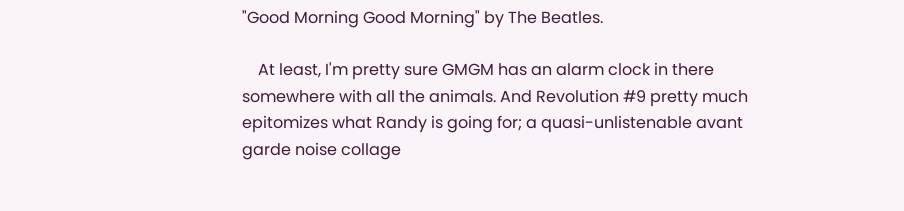"Good Morning Good Morning" by The Beatles.

    At least, I'm pretty sure GMGM has an alarm clock in there somewhere with all the animals. And Revolution #9 pretty much epitomizes what Randy is going for; a quasi-unlistenable avant garde noise collage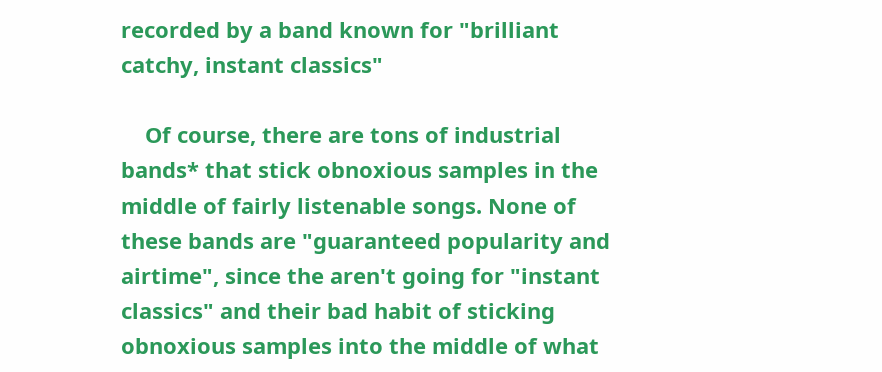recorded by a band known for "brilliant catchy, instant classics"

    Of course, there are tons of industrial bands* that stick obnoxious samples in the middle of fairly listenable songs. None of these bands are "guaranteed popularity and airtime", since the aren't going for "instant classics" and their bad habit of sticking obnoxious samples into the middle of what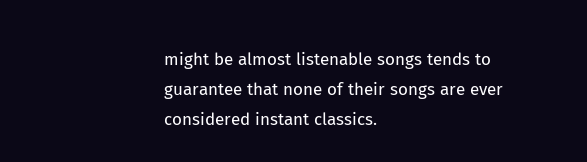might be almost listenable songs tends to guarantee that none of their songs are ever considered instant classics.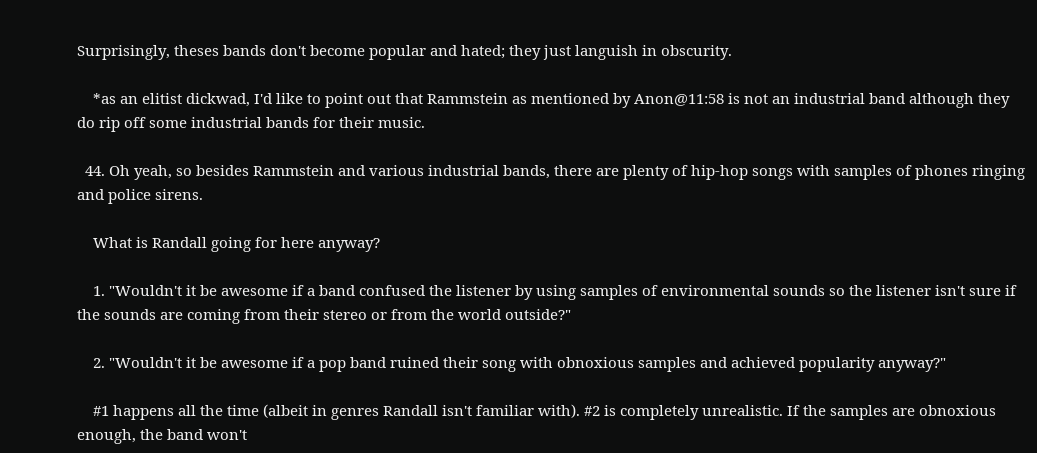Surprisingly, theses bands don't become popular and hated; they just languish in obscurity.

    *as an elitist dickwad, I'd like to point out that Rammstein as mentioned by Anon@11:58 is not an industrial band although they do rip off some industrial bands for their music.

  44. Oh yeah, so besides Rammstein and various industrial bands, there are plenty of hip-hop songs with samples of phones ringing and police sirens.

    What is Randall going for here anyway?

    1. "Wouldn't it be awesome if a band confused the listener by using samples of environmental sounds so the listener isn't sure if the sounds are coming from their stereo or from the world outside?"

    2. "Wouldn't it be awesome if a pop band ruined their song with obnoxious samples and achieved popularity anyway?"

    #1 happens all the time (albeit in genres Randall isn't familiar with). #2 is completely unrealistic. If the samples are obnoxious enough, the band won't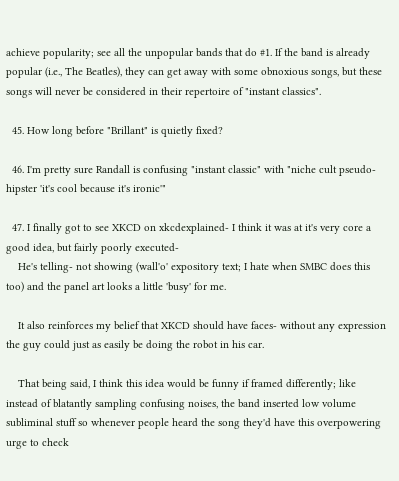achieve popularity; see all the unpopular bands that do #1. If the band is already popular (i.e., The Beatles), they can get away with some obnoxious songs, but these songs will never be considered in their repertoire of "instant classics".

  45. How long before "Brillant" is quietly fixed?

  46. I'm pretty sure Randall is confusing "instant classic" with "niche cult pseudo-hipster 'it's cool because it's ironic'"

  47. I finally got to see XKCD on xkcdexplained- I think it was at it's very core a good idea, but fairly poorly executed-
    He's telling- not showing (wall'o' expository text; I hate when SMBC does this too) and the panel art looks a little 'busy' for me.

    It also reinforces my belief that XKCD should have faces- without any expression the guy could just as easily be doing the robot in his car.

    That being said, I think this idea would be funny if framed differently; like instead of blatantly sampling confusing noises, the band inserted low volume subliminal stuff so whenever people heard the song they'd have this overpowering urge to check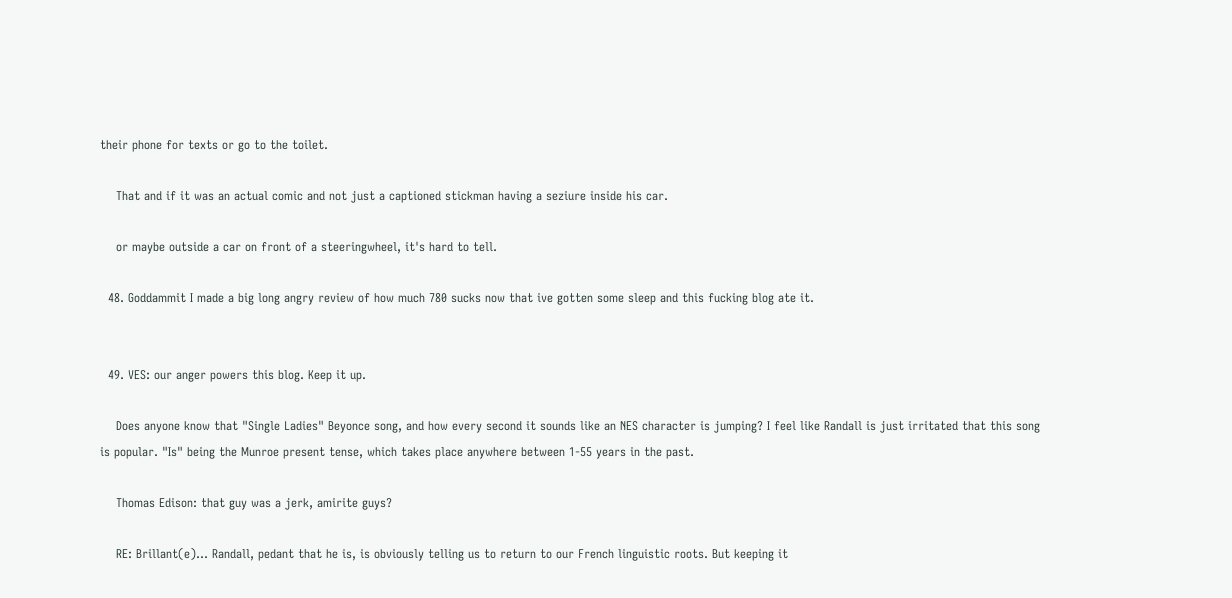their phone for texts or go to the toilet.

    That and if it was an actual comic and not just a captioned stickman having a seziure inside his car.

    or maybe outside a car on front of a steeringwheel, it's hard to tell.

  48. Goddammit I made a big long angry review of how much 780 sucks now that ive gotten some sleep and this fucking blog ate it.


  49. VES: our anger powers this blog. Keep it up.

    Does anyone know that "Single Ladies" Beyonce song, and how every second it sounds like an NES character is jumping? I feel like Randall is just irritated that this song is popular. "Is" being the Munroe present tense, which takes place anywhere between 1-55 years in the past.

    Thomas Edison: that guy was a jerk, amirite guys?

    RE: Brillant(e)... Randall, pedant that he is, is obviously telling us to return to our French linguistic roots. But keeping it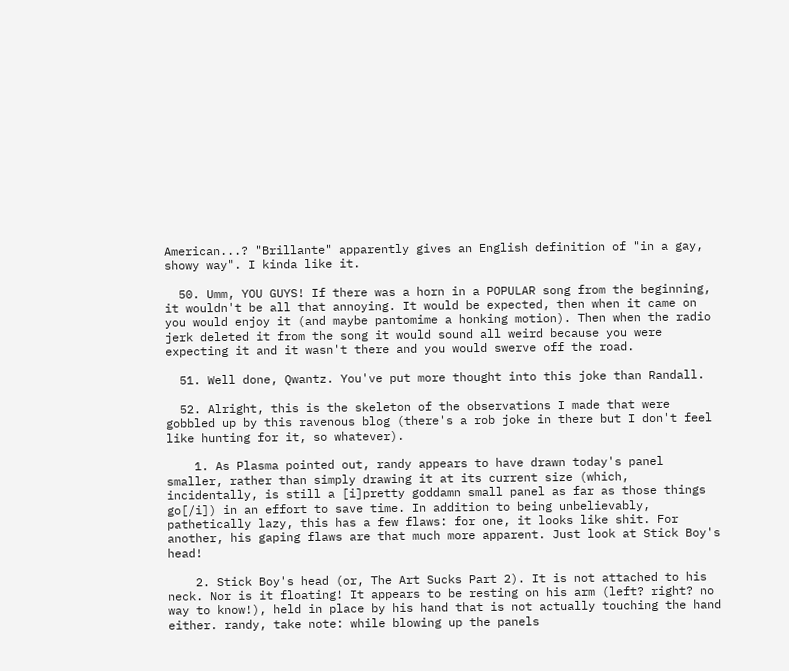American...? "Brillante" apparently gives an English definition of "in a gay, showy way". I kinda like it.

  50. Umm, YOU GUYS! If there was a horn in a POPULAR song from the beginning, it wouldn't be all that annoying. It would be expected, then when it came on you would enjoy it (and maybe pantomime a honking motion). Then when the radio jerk deleted it from the song it would sound all weird because you were expecting it and it wasn't there and you would swerve off the road.

  51. Well done, Qwantz. You've put more thought into this joke than Randall.

  52. Alright, this is the skeleton of the observations I made that were gobbled up by this ravenous blog (there's a rob joke in there but I don't feel like hunting for it, so whatever).

    1. As Plasma pointed out, randy appears to have drawn today's panel smaller, rather than simply drawing it at its current size (which, incidentally, is still a [i]pretty goddamn small panel as far as those things go[/i]) in an effort to save time. In addition to being unbelievably, pathetically lazy, this has a few flaws: for one, it looks like shit. For another, his gaping flaws are that much more apparent. Just look at Stick Boy's head!

    2. Stick Boy's head (or, The Art Sucks Part 2). It is not attached to his neck. Nor is it floating! It appears to be resting on his arm (left? right? no way to know!), held in place by his hand that is not actually touching the hand either. randy, take note: while blowing up the panels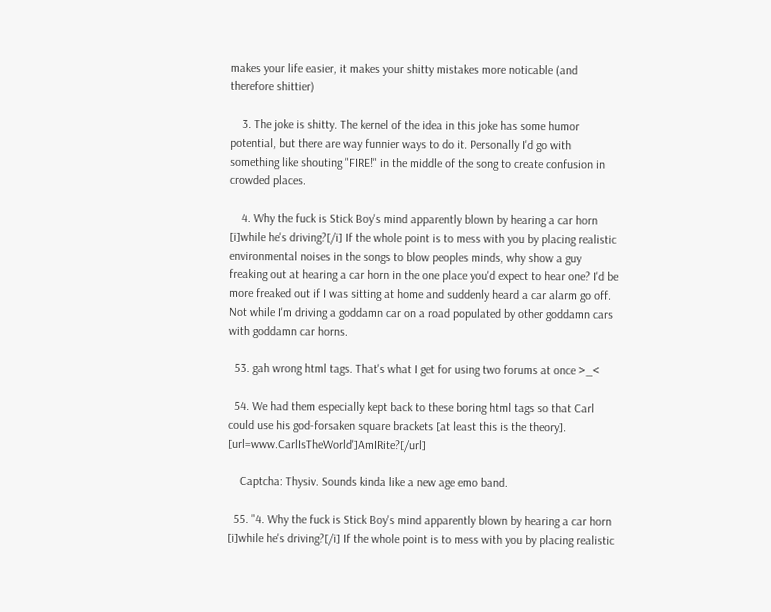makes your life easier, it makes your shitty mistakes more noticable (and therefore shittier)

    3. The joke is shitty. The kernel of the idea in this joke has some humor potential, but there are way funnier ways to do it. Personally I'd go with something like shouting "FIRE!" in the middle of the song to create confusion in crowded places.

    4. Why the fuck is Stick Boy's mind apparently blown by hearing a car horn [i]while he's driving?[/i] If the whole point is to mess with you by placing realistic environmental noises in the songs to blow peoples minds, why show a guy freaking out at hearing a car horn in the one place you'd expect to hear one? I'd be more freaked out if I was sitting at home and suddenly heard a car alarm go off. Not while I'm driving a goddamn car on a road populated by other goddamn cars with goddamn car horns.

  53. gah wrong html tags. That's what I get for using two forums at once >_<

  54. We had them especially kept back to these boring html tags so that Carl could use his god-forsaken square brackets [at least this is the theory]. [url=www.CarlIsTheWorld']AmIRite?[/url]

    Captcha: Thysiv. Sounds kinda like a new age emo band.

  55. "4. Why the fuck is Stick Boy's mind apparently blown by hearing a car horn [i]while he's driving?[/i] If the whole point is to mess with you by placing realistic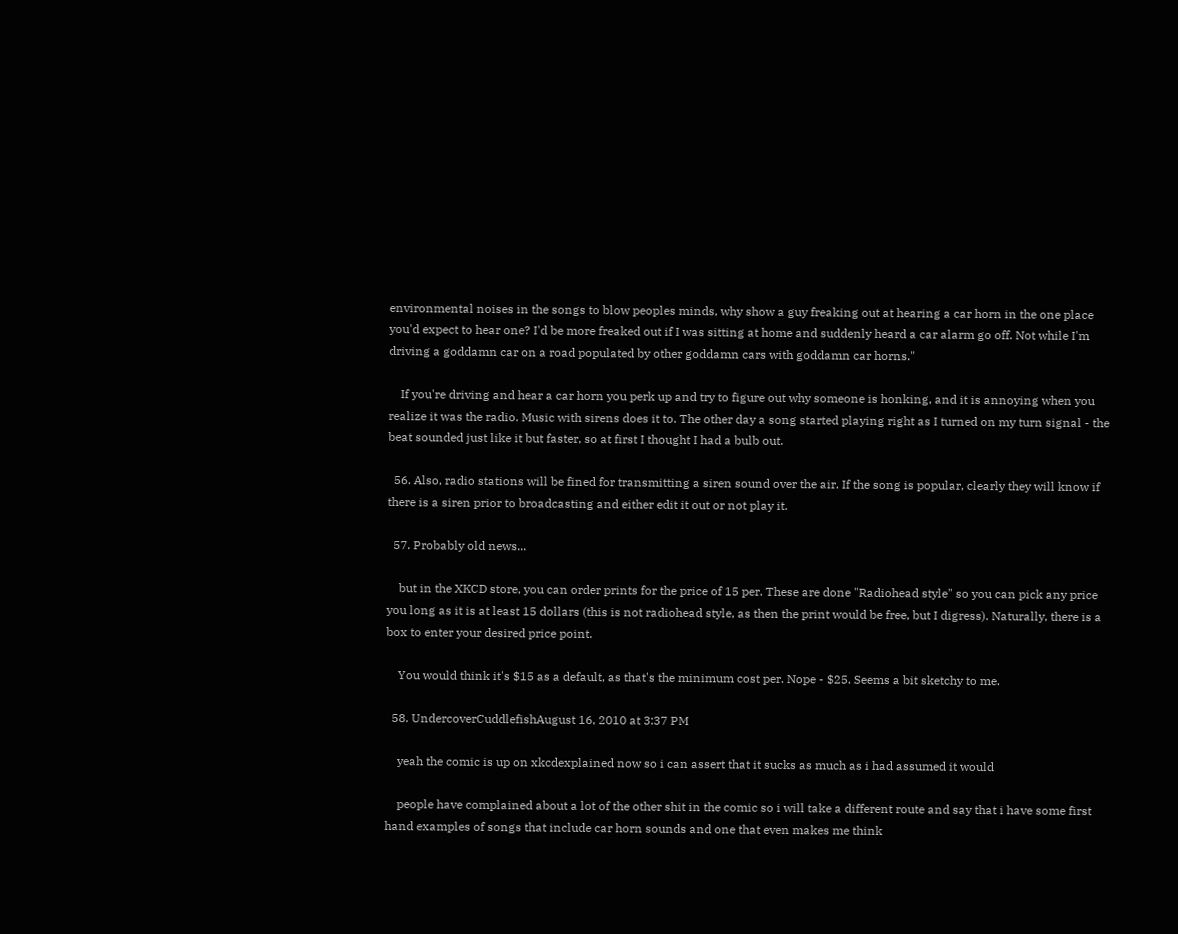environmental noises in the songs to blow peoples minds, why show a guy freaking out at hearing a car horn in the one place you'd expect to hear one? I'd be more freaked out if I was sitting at home and suddenly heard a car alarm go off. Not while I'm driving a goddamn car on a road populated by other goddamn cars with goddamn car horns."

    If you're driving and hear a car horn you perk up and try to figure out why someone is honking, and it is annoying when you realize it was the radio. Music with sirens does it to. The other day a song started playing right as I turned on my turn signal - the beat sounded just like it but faster, so at first I thought I had a bulb out.

  56. Also, radio stations will be fined for transmitting a siren sound over the air. If the song is popular, clearly they will know if there is a siren prior to broadcasting and either edit it out or not play it.

  57. Probably old news...

    but in the XKCD store, you can order prints for the price of 15 per. These are done "Radiohead style" so you can pick any price you long as it is at least 15 dollars (this is not radiohead style, as then the print would be free, but I digress). Naturally, there is a box to enter your desired price point.

    You would think it's $15 as a default, as that's the minimum cost per. Nope - $25. Seems a bit sketchy to me.

  58. UndercoverCuddlefishAugust 16, 2010 at 3:37 PM

    yeah the comic is up on xkcdexplained now so i can assert that it sucks as much as i had assumed it would

    people have complained about a lot of the other shit in the comic so i will take a different route and say that i have some first hand examples of songs that include car horn sounds and one that even makes me think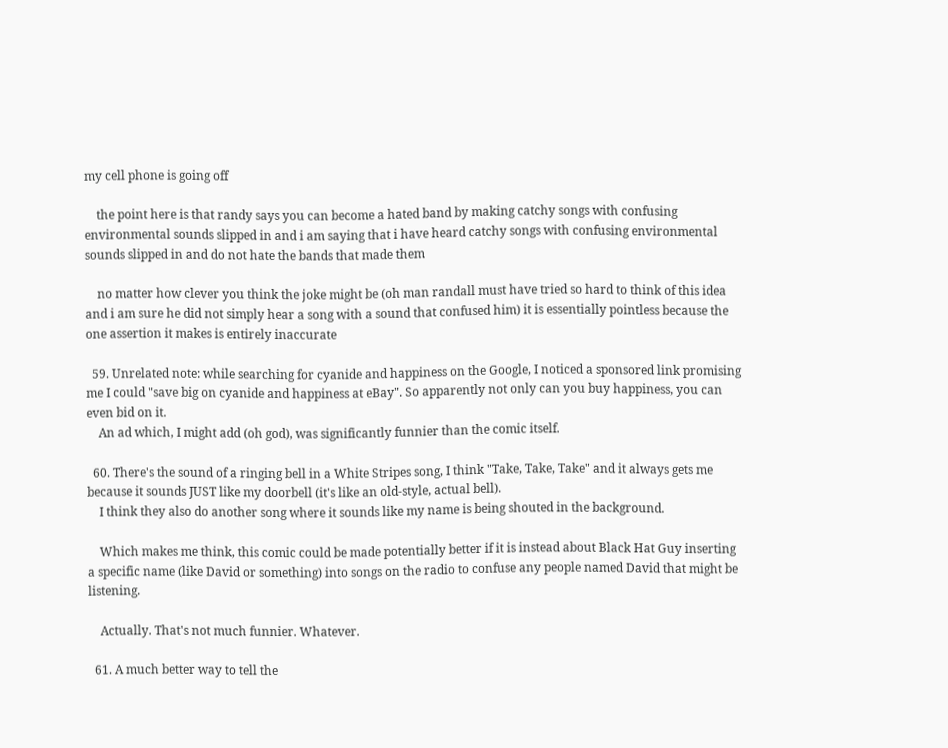my cell phone is going off

    the point here is that randy says you can become a hated band by making catchy songs with confusing environmental sounds slipped in and i am saying that i have heard catchy songs with confusing environmental sounds slipped in and do not hate the bands that made them

    no matter how clever you think the joke might be (oh man randall must have tried so hard to think of this idea and i am sure he did not simply hear a song with a sound that confused him) it is essentially pointless because the one assertion it makes is entirely inaccurate

  59. Unrelated note: while searching for cyanide and happiness on the Google, I noticed a sponsored link promising me I could "save big on cyanide and happiness at eBay". So apparently not only can you buy happiness, you can even bid on it.
    An ad which, I might add (oh god), was significantly funnier than the comic itself.

  60. There's the sound of a ringing bell in a White Stripes song, I think "Take, Take, Take" and it always gets me because it sounds JUST like my doorbell (it's like an old-style, actual bell).
    I think they also do another song where it sounds like my name is being shouted in the background.

    Which makes me think, this comic could be made potentially better if it is instead about Black Hat Guy inserting a specific name (like David or something) into songs on the radio to confuse any people named David that might be listening.

    Actually. That's not much funnier. Whatever.

  61. A much better way to tell the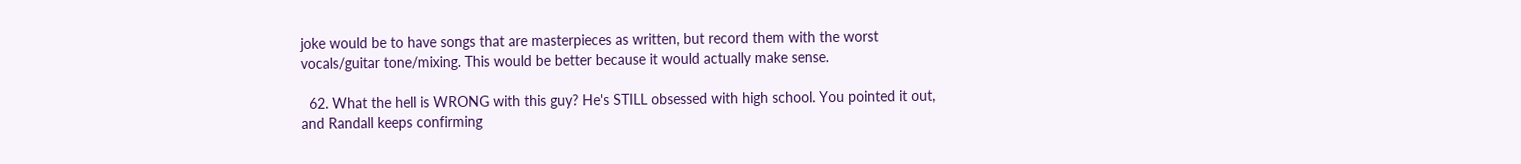joke would be to have songs that are masterpieces as written, but record them with the worst vocals/guitar tone/mixing. This would be better because it would actually make sense.

  62. What the hell is WRONG with this guy? He's STILL obsessed with high school. You pointed it out, and Randall keeps confirming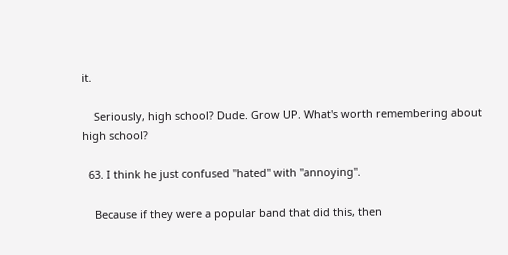it.

    Seriously, high school? Dude. Grow UP. What's worth remembering about high school?

  63. I think he just confused "hated" with "annoying".

    Because if they were a popular band that did this, then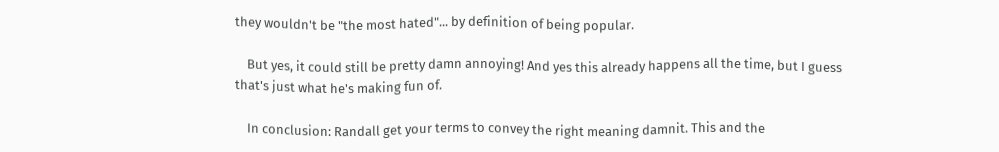they wouldn't be "the most hated"... by definition of being popular.

    But yes, it could still be pretty damn annoying! And yes this already happens all the time, but I guess that's just what he's making fun of.

    In conclusion: Randall get your terms to convey the right meaning damnit. This and the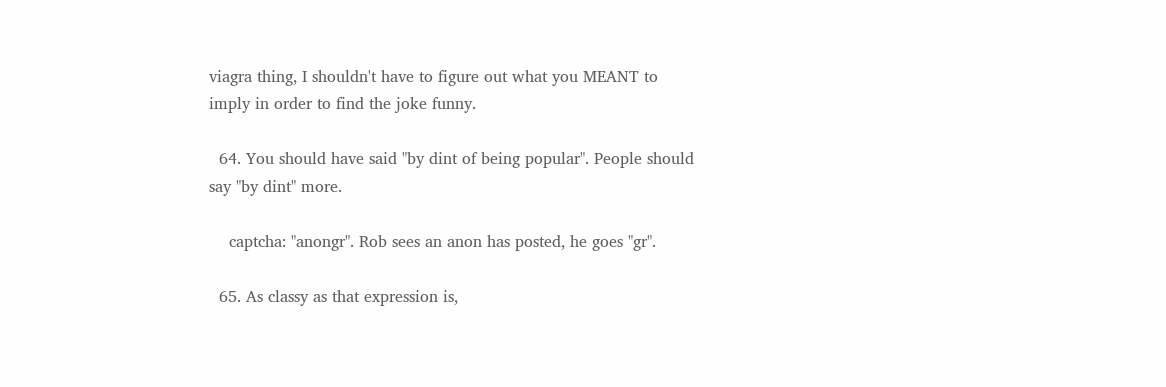viagra thing, I shouldn't have to figure out what you MEANT to imply in order to find the joke funny.

  64. You should have said "by dint of being popular". People should say "by dint" more.

    captcha: "anongr". Rob sees an anon has posted, he goes "gr".

  65. As classy as that expression is,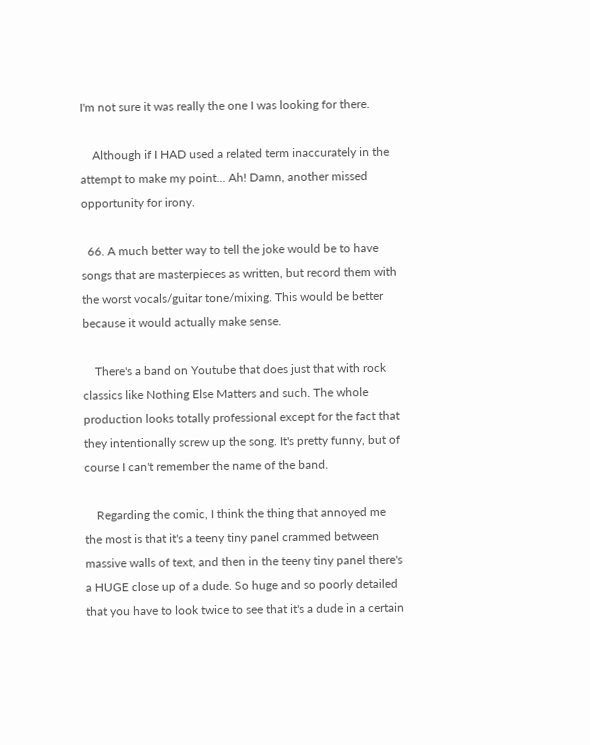I'm not sure it was really the one I was looking for there.

    Although if I HAD used a related term inaccurately in the attempt to make my point... Ah! Damn, another missed opportunity for irony.

  66. A much better way to tell the joke would be to have songs that are masterpieces as written, but record them with the worst vocals/guitar tone/mixing. This would be better because it would actually make sense.

    There's a band on Youtube that does just that with rock classics like Nothing Else Matters and such. The whole production looks totally professional except for the fact that they intentionally screw up the song. It's pretty funny, but of course I can't remember the name of the band.

    Regarding the comic, I think the thing that annoyed me the most is that it's a teeny tiny panel crammed between massive walls of text, and then in the teeny tiny panel there's a HUGE close up of a dude. So huge and so poorly detailed that you have to look twice to see that it's a dude in a certain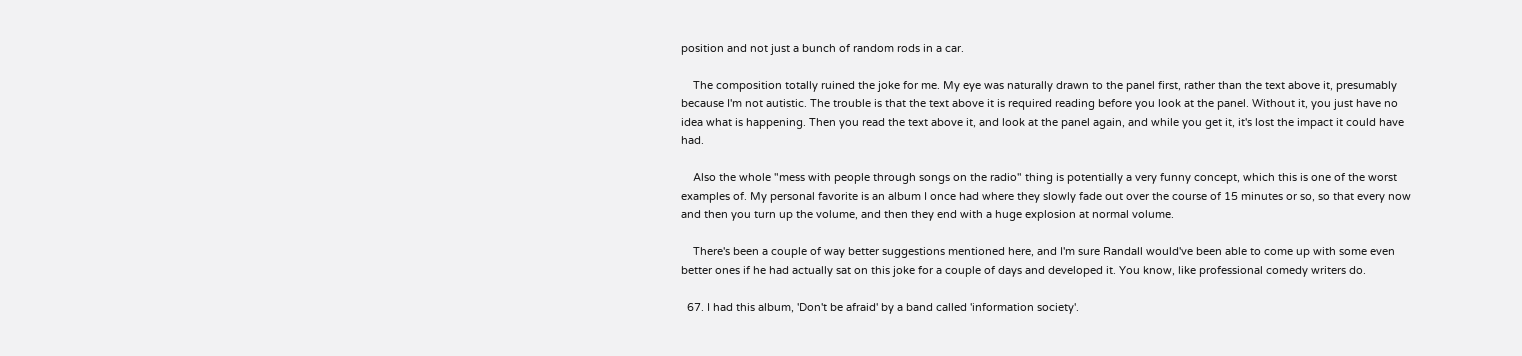position and not just a bunch of random rods in a car.

    The composition totally ruined the joke for me. My eye was naturally drawn to the panel first, rather than the text above it, presumably because I'm not autistic. The trouble is that the text above it is required reading before you look at the panel. Without it, you just have no idea what is happening. Then you read the text above it, and look at the panel again, and while you get it, it's lost the impact it could have had.

    Also the whole "mess with people through songs on the radio" thing is potentially a very funny concept, which this is one of the worst examples of. My personal favorite is an album I once had where they slowly fade out over the course of 15 minutes or so, so that every now and then you turn up the volume, and then they end with a huge explosion at normal volume.

    There's been a couple of way better suggestions mentioned here, and I'm sure Randall would've been able to come up with some even better ones if he had actually sat on this joke for a couple of days and developed it. You know, like professional comedy writers do.

  67. I had this album, 'Don't be afraid' by a band called 'information society'.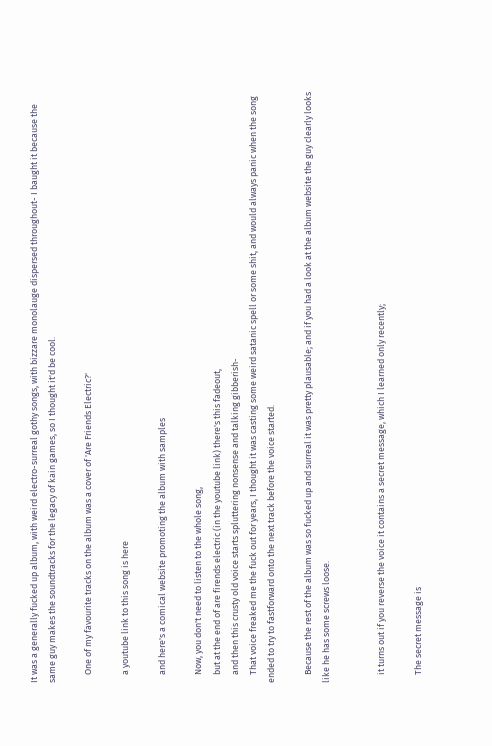It was a generally fucked up album, with weird electro-surreal gothy songs, with bizzare monolauge dispersed throughout- I baught it because the same guy makes the soundtracks for the legacy of kain games, so I thought it'd be cool.

    One of my favourite tracks on the album was a cover of 'Are Friends Electric?'

    a youtube link to this song is here

    and here's a comical website promoting the album with samples

    Now, you don't need to listen to the whole song,
    but at the end of are firends electric (in the youtube link) there's this fadeout,
    and then this crusty old voice starts spluttering nonsense and talking gibberish-
    That voice freaked me the fuck out for years, I thought it was casting some weird satanic spell or some shit, and would always panic when the song ended to try to fastforward onto the next track before the voice started.

    Because the rest of the album was so fucked up and surreal it was pretty plausable; and if you had a look at the album website the guy clearly looks like he has some screws loose.


    it turns out if you reverse the voice it contains a secret message, which I learned only recently;

    The secret message is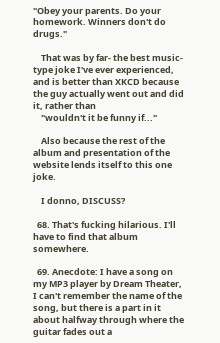"Obey your parents. Do your homework. Winners don't do drugs."

    That was by far- the best music-type joke I've ever experienced, and is better than XKCD because the guy actually went out and did it, rather than
    "wouldn't it be funny if..."

    Also because the rest of the album and presentation of the website lends itself to this one joke.

    I donno, DISCUSS?

  68. That's fucking hilarious. I'll have to find that album somewhere.

  69. Anecdote: I have a song on my MP3 player by Dream Theater, I can't remember the name of the song, but there is a part in it about halfway through where the guitar fades out a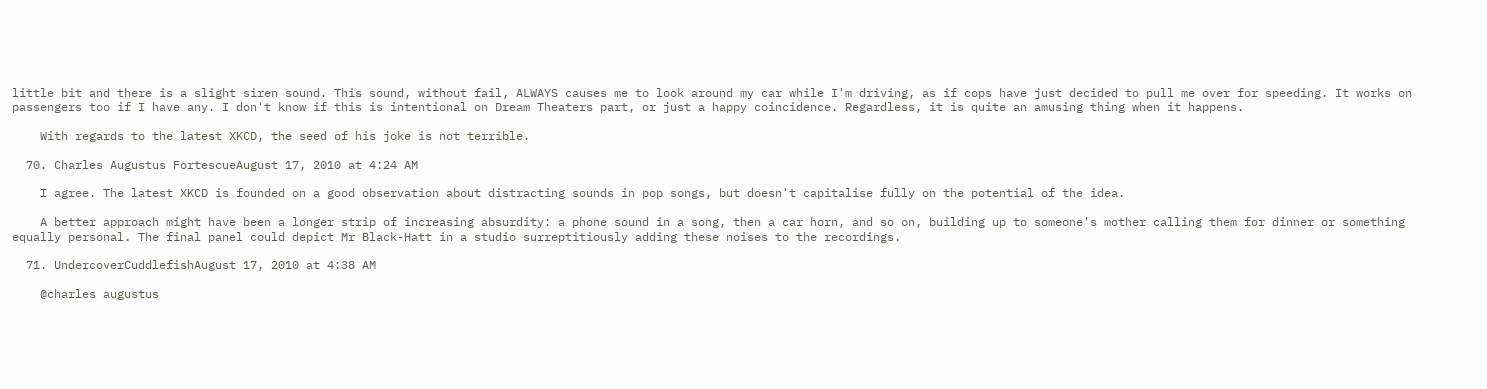little bit and there is a slight siren sound. This sound, without fail, ALWAYS causes me to look around my car while I'm driving, as if cops have just decided to pull me over for speeding. It works on passengers too if I have any. I don't know if this is intentional on Dream Theaters part, or just a happy coincidence. Regardless, it is quite an amusing thing when it happens.

    With regards to the latest XKCD, the seed of his joke is not terrible.

  70. Charles Augustus FortescueAugust 17, 2010 at 4:24 AM

    I agree. The latest XKCD is founded on a good observation about distracting sounds in pop songs, but doesn't capitalise fully on the potential of the idea.

    A better approach might have been a longer strip of increasing absurdity: a phone sound in a song, then a car horn, and so on, building up to someone's mother calling them for dinner or something equally personal. The final panel could depict Mr Black-Hatt in a studio surreptitiously adding these noises to the recordings.

  71. UndercoverCuddlefishAugust 17, 2010 at 4:38 AM

    @charles augustus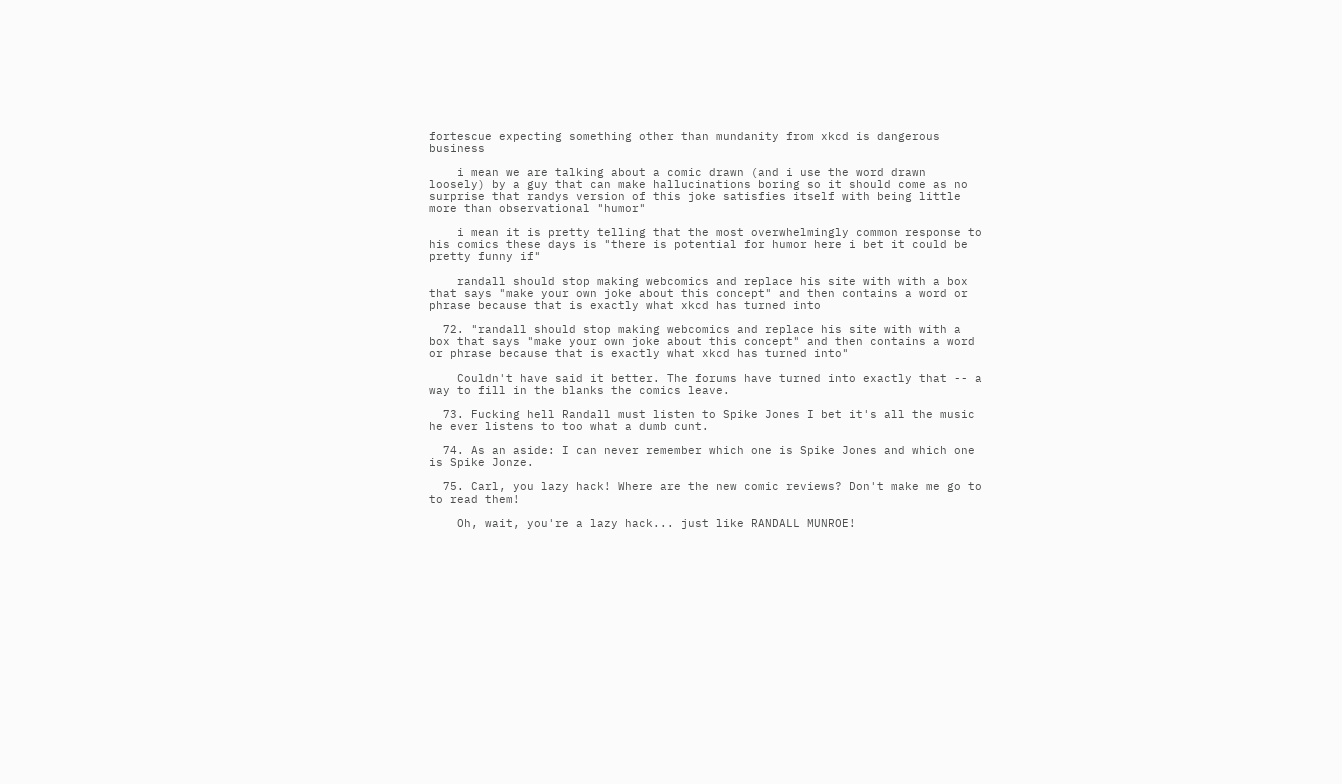fortescue expecting something other than mundanity from xkcd is dangerous business

    i mean we are talking about a comic drawn (and i use the word drawn loosely) by a guy that can make hallucinations boring so it should come as no surprise that randys version of this joke satisfies itself with being little more than observational "humor"

    i mean it is pretty telling that the most overwhelmingly common response to his comics these days is "there is potential for humor here i bet it could be pretty funny if"

    randall should stop making webcomics and replace his site with with a box that says "make your own joke about this concept" and then contains a word or phrase because that is exactly what xkcd has turned into

  72. "randall should stop making webcomics and replace his site with with a box that says "make your own joke about this concept" and then contains a word or phrase because that is exactly what xkcd has turned into"

    Couldn't have said it better. The forums have turned into exactly that -- a way to fill in the blanks the comics leave.

  73. Fucking hell Randall must listen to Spike Jones I bet it's all the music he ever listens to too what a dumb cunt.

  74. As an aside: I can never remember which one is Spike Jones and which one is Spike Jonze.

  75. Carl, you lazy hack! Where are the new comic reviews? Don't make me go to to read them!

    Oh, wait, you're a lazy hack... just like RANDALL MUNROE!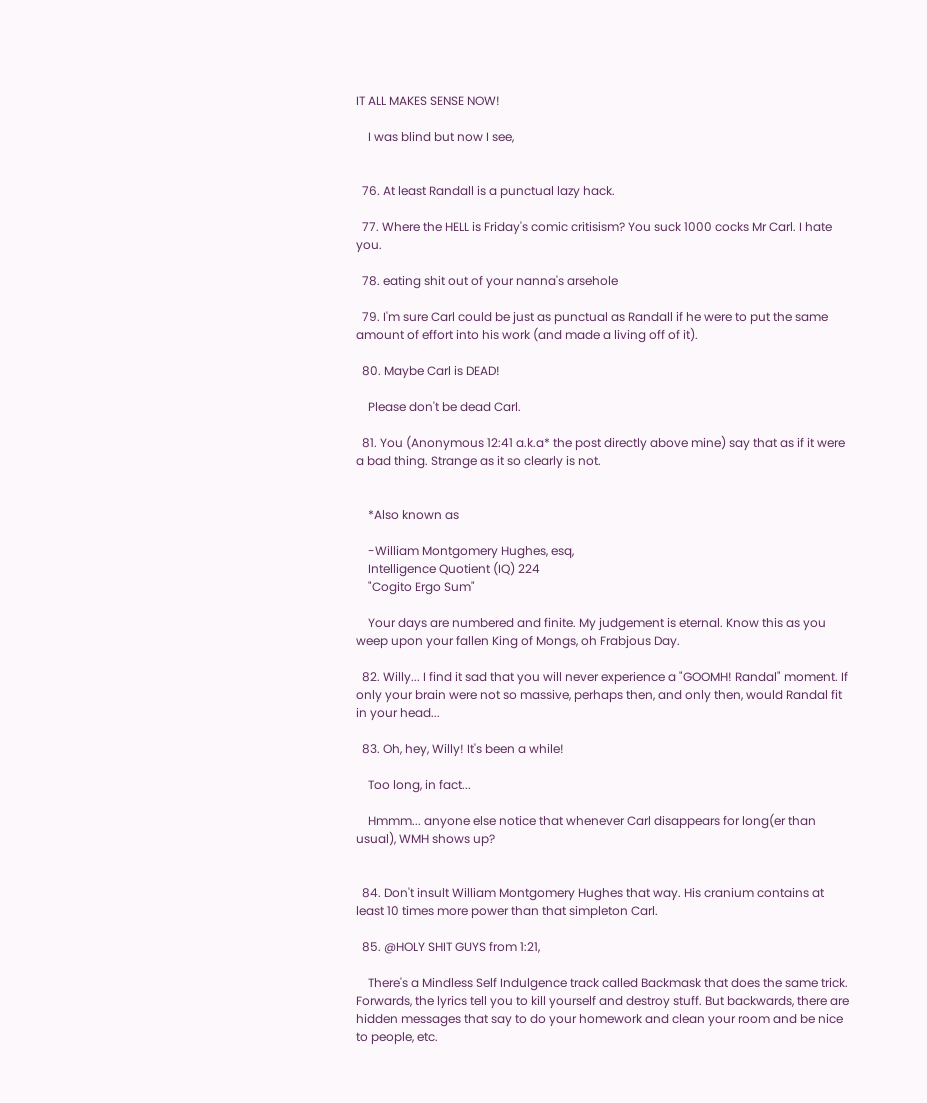IT ALL MAKES SENSE NOW!

    I was blind but now I see,


  76. At least Randall is a punctual lazy hack.

  77. Where the HELL is Friday's comic critisism? You suck 1000 cocks Mr Carl. I hate you.

  78. eating shit out of your nanna's arsehole

  79. I'm sure Carl could be just as punctual as Randall if he were to put the same amount of effort into his work (and made a living off of it).

  80. Maybe Carl is DEAD!

    Please don't be dead Carl.

  81. You (Anonymous 12:41 a.k.a* the post directly above mine) say that as if it were a bad thing. Strange as it so clearly is not.


    *Also known as

    -William Montgomery Hughes, esq,
    Intelligence Quotient (IQ) 224
    "Cogito Ergo Sum"

    Your days are numbered and finite. My judgement is eternal. Know this as you weep upon your fallen King of Mongs, oh Frabjous Day.

  82. Willy... I find it sad that you will never experience a "GOOMH! Randal" moment. If only your brain were not so massive, perhaps then, and only then, would Randal fit in your head...

  83. Oh, hey, Willy! It's been a while!

    Too long, in fact...

    Hmmm... anyone else notice that whenever Carl disappears for long(er than usual), WMH shows up?


  84. Don't insult William Montgomery Hughes that way. His cranium contains at least 10 times more power than that simpleton Carl.

  85. @HOLY SHIT GUYS from 1:21,

    There's a Mindless Self Indulgence track called Backmask that does the same trick. Forwards, the lyrics tell you to kill yourself and destroy stuff. But backwards, there are hidden messages that say to do your homework and clean your room and be nice to people, etc.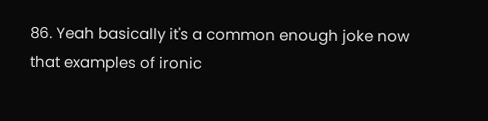86. Yeah basically it's a common enough joke now that examples of ironic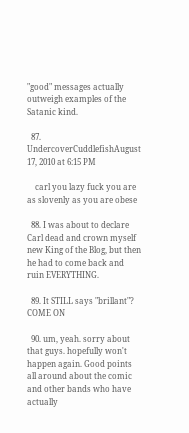"good" messages actually outweigh examples of the Satanic kind.

  87. UndercoverCuddlefishAugust 17, 2010 at 6:15 PM

    carl you lazy fuck you are as slovenly as you are obese

  88. I was about to declare Carl dead and crown myself new King of the Blog, but then he had to come back and ruin EVERYTHING.

  89. It STILL says "brillant"? COME ON

  90. um, yeah. sorry about that guys. hopefully won't happen again. Good points all around about the comic and other bands who have actually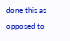done this as opposed to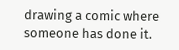drawing a comic where someone has done it.